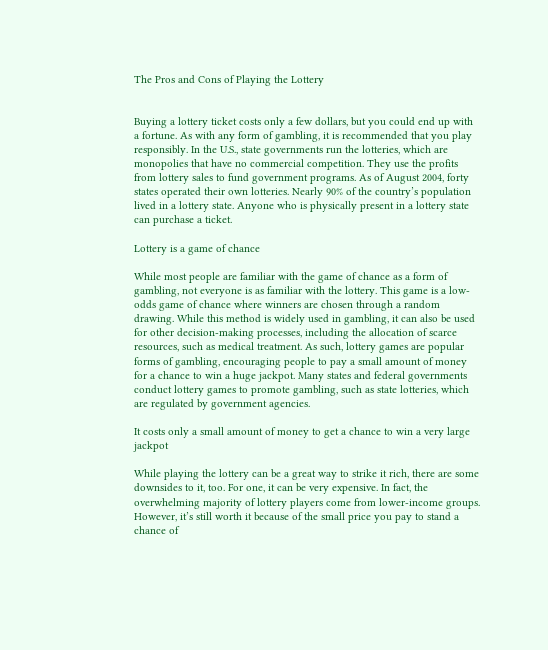The Pros and Cons of Playing the Lottery


Buying a lottery ticket costs only a few dollars, but you could end up with a fortune. As with any form of gambling, it is recommended that you play responsibly. In the U.S., state governments run the lotteries, which are monopolies that have no commercial competition. They use the profits from lottery sales to fund government programs. As of August 2004, forty states operated their own lotteries. Nearly 90% of the country’s population lived in a lottery state. Anyone who is physically present in a lottery state can purchase a ticket.

Lottery is a game of chance

While most people are familiar with the game of chance as a form of gambling, not everyone is as familiar with the lottery. This game is a low-odds game of chance where winners are chosen through a random drawing. While this method is widely used in gambling, it can also be used for other decision-making processes, including the allocation of scarce resources, such as medical treatment. As such, lottery games are popular forms of gambling, encouraging people to pay a small amount of money for a chance to win a huge jackpot. Many states and federal governments conduct lottery games to promote gambling, such as state lotteries, which are regulated by government agencies.

It costs only a small amount of money to get a chance to win a very large jackpot

While playing the lottery can be a great way to strike it rich, there are some downsides to it, too. For one, it can be very expensive. In fact, the overwhelming majority of lottery players come from lower-income groups. However, it’s still worth it because of the small price you pay to stand a chance of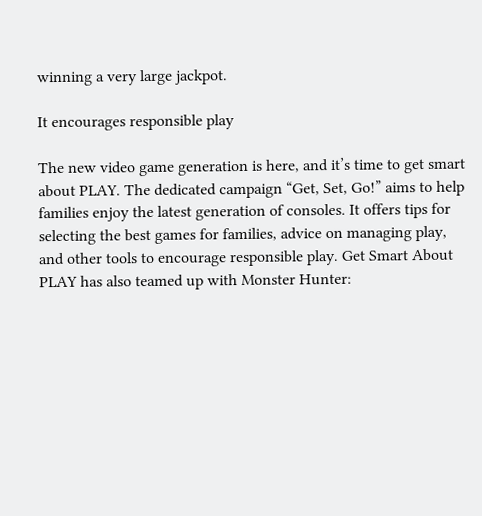winning a very large jackpot.

It encourages responsible play

The new video game generation is here, and it’s time to get smart about PLAY. The dedicated campaign “Get, Set, Go!” aims to help families enjoy the latest generation of consoles. It offers tips for selecting the best games for families, advice on managing play, and other tools to encourage responsible play. Get Smart About PLAY has also teamed up with Monster Hunter: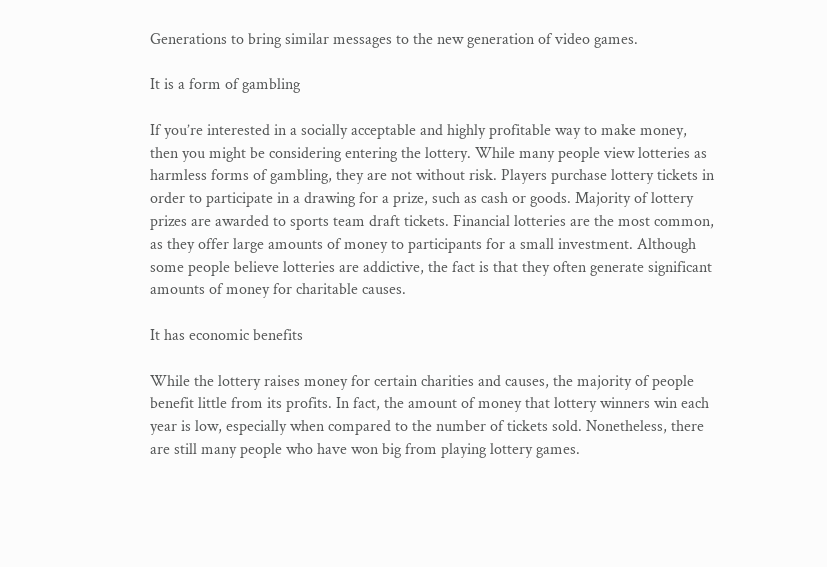Generations to bring similar messages to the new generation of video games.

It is a form of gambling

If you’re interested in a socially acceptable and highly profitable way to make money, then you might be considering entering the lottery. While many people view lotteries as harmless forms of gambling, they are not without risk. Players purchase lottery tickets in order to participate in a drawing for a prize, such as cash or goods. Majority of lottery prizes are awarded to sports team draft tickets. Financial lotteries are the most common, as they offer large amounts of money to participants for a small investment. Although some people believe lotteries are addictive, the fact is that they often generate significant amounts of money for charitable causes.

It has economic benefits

While the lottery raises money for certain charities and causes, the majority of people benefit little from its profits. In fact, the amount of money that lottery winners win each year is low, especially when compared to the number of tickets sold. Nonetheless, there are still many people who have won big from playing lottery games.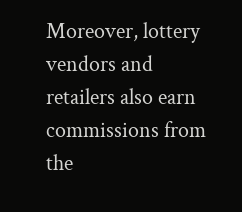Moreover, lottery vendors and retailers also earn commissions from the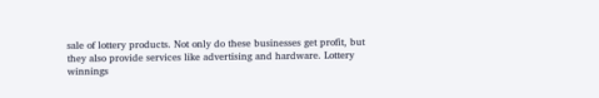sale of lottery products. Not only do these businesses get profit, but they also provide services like advertising and hardware. Lottery winnings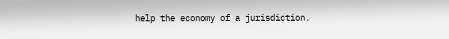help the economy of a jurisdiction.